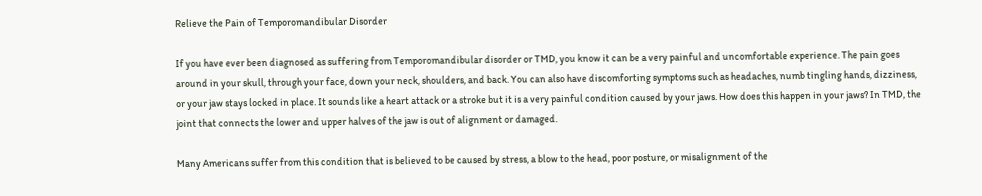Relieve the Pain of Temporomandibular Disorder

If you have ever been diagnosed as suffering from Temporomandibular disorder or TMD, you know it can be a very painful and uncomfortable experience. The pain goes around in your skull, through your face, down your neck, shoulders, and back. You can also have discomforting symptoms such as headaches, numb tingling hands, dizziness, or your jaw stays locked in place. It sounds like a heart attack or a stroke but it is a very painful condition caused by your jaws. How does this happen in your jaws? In TMD, the joint that connects the lower and upper halves of the jaw is out of alignment or damaged.

Many Americans suffer from this condition that is believed to be caused by stress, a blow to the head, poor posture, or misalignment of the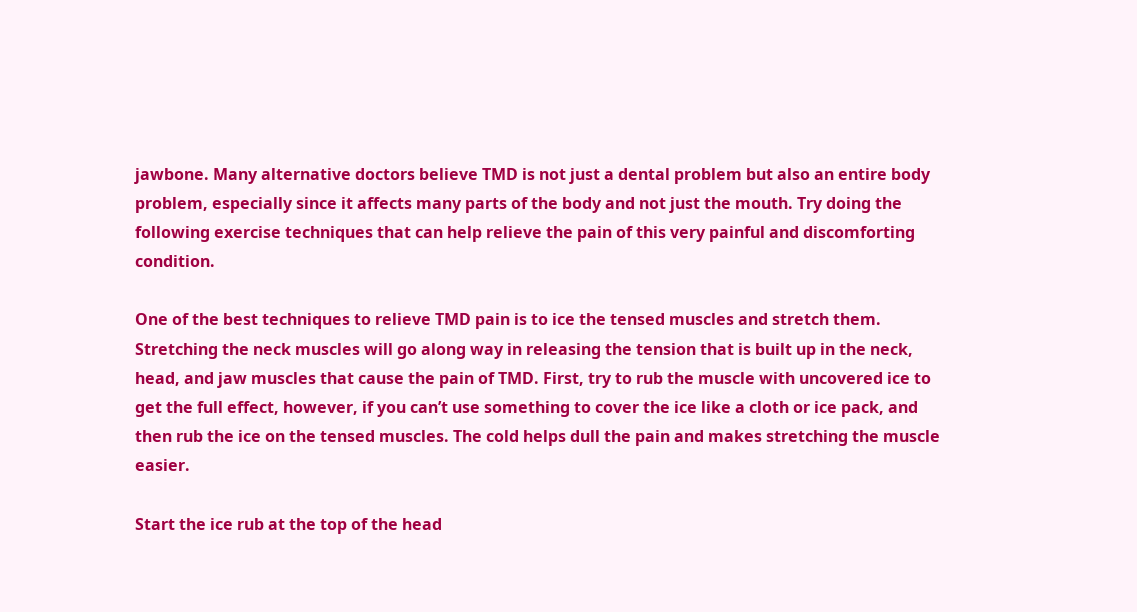jawbone. Many alternative doctors believe TMD is not just a dental problem but also an entire body problem, especially since it affects many parts of the body and not just the mouth. Try doing the following exercise techniques that can help relieve the pain of this very painful and discomforting condition.

One of the best techniques to relieve TMD pain is to ice the tensed muscles and stretch them. Stretching the neck muscles will go along way in releasing the tension that is built up in the neck, head, and jaw muscles that cause the pain of TMD. First, try to rub the muscle with uncovered ice to get the full effect, however, if you can’t use something to cover the ice like a cloth or ice pack, and then rub the ice on the tensed muscles. The cold helps dull the pain and makes stretching the muscle easier.

Start the ice rub at the top of the head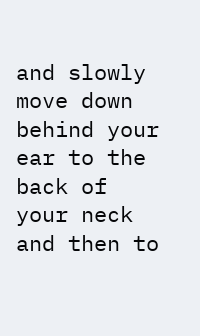and slowly move down behind your ear to the back of your neck and then to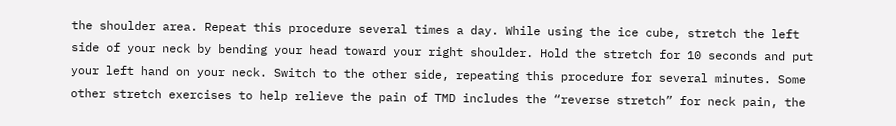the shoulder area. Repeat this procedure several times a day. While using the ice cube, stretch the left side of your neck by bending your head toward your right shoulder. Hold the stretch for 10 seconds and put your left hand on your neck. Switch to the other side, repeating this procedure for several minutes. Some other stretch exercises to help relieve the pain of TMD includes the “reverse stretch” for neck pain, the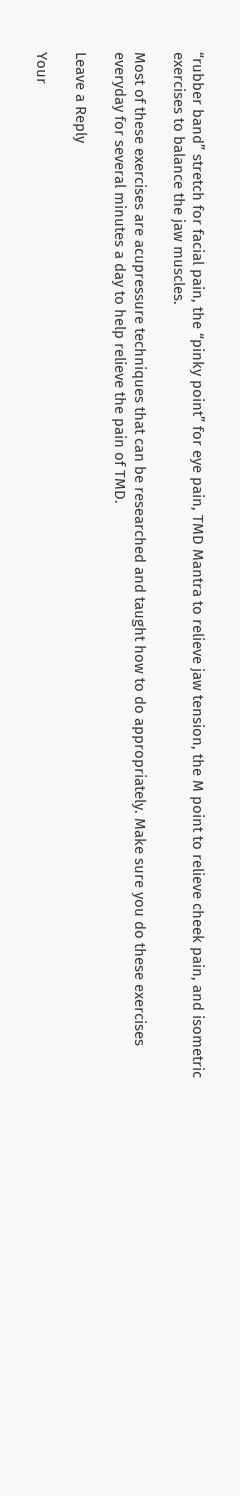“rubber band” stretch for facial pain, the “pinky point” for eye pain, TMD Mantra to relieve jaw tension, the M point to relieve cheek pain, and isometric exercises to balance the jaw muscles.

Most of these exercises are acupressure techniques that can be researched and taught how to do appropriately. Make sure you do these exercises everyday for several minutes a day to help relieve the pain of TMD.

Leave a Reply

Your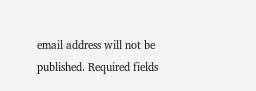email address will not be published. Required fields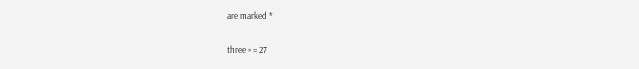are marked *

three × = 27